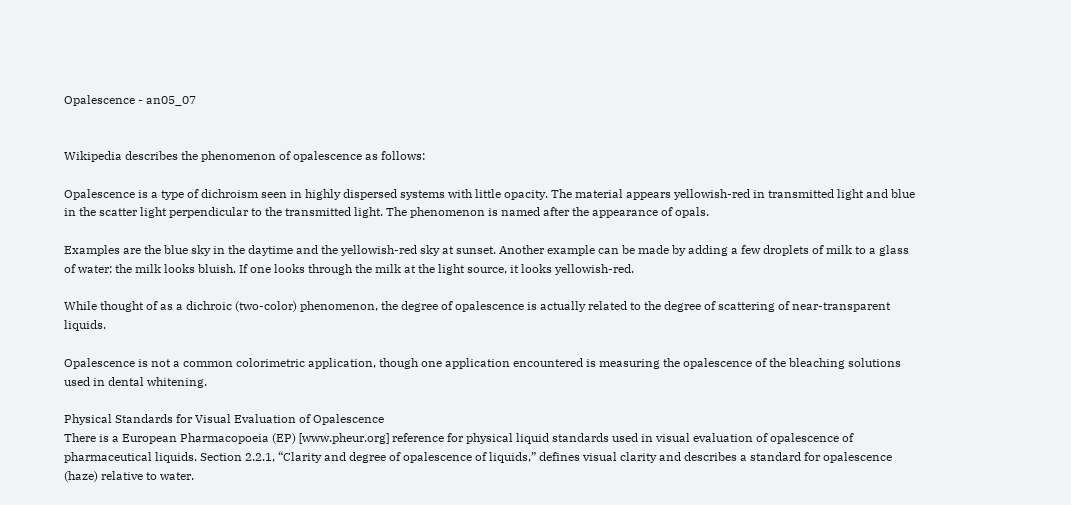Opalescence - an05_07


Wikipedia describes the phenomenon of opalescence as follows:

Opalescence is a type of dichroism seen in highly dispersed systems with little opacity. The material appears yellowish-red in transmitted light and blue in the scatter light perpendicular to the transmitted light. The phenomenon is named after the appearance of opals.

Examples are the blue sky in the daytime and the yellowish-red sky at sunset. Another example can be made by adding a few droplets of milk to a glass of water: the milk looks bluish. If one looks through the milk at the light source, it looks yellowish-red.

While thought of as a dichroic (two-color) phenomenon, the degree of opalescence is actually related to the degree of scattering of near-transparent liquids.

Opalescence is not a common colorimetric application, though one application encountered is measuring the opalescence of the bleaching solutions used in dental whitening.

Physical Standards for Visual Evaluation of Opalescence
There is a European Pharmacopoeia (EP) [www.pheur.org] reference for physical liquid standards used in visual evaluation of opalescence of pharmaceutical liquids. Section 2.2.1, “Clarity and degree of opalescence of liquids,” defines visual clarity and describes a standard for opalescence (haze) relative to water.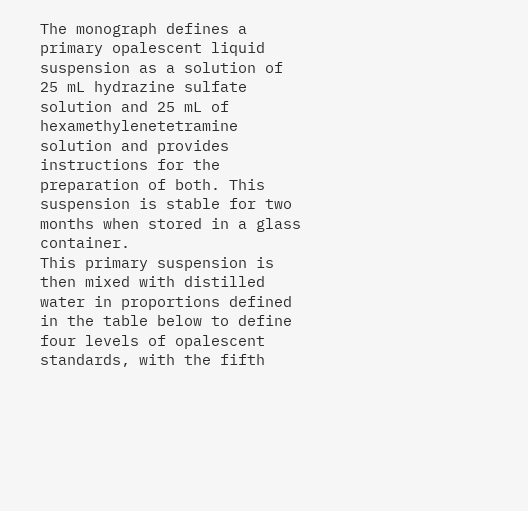The monograph defines a primary opalescent liquid suspension as a solution of 25 mL hydrazine sulfate solution and 25 mL of hexamethylenetetramine solution and provides instructions for the preparation of both. This suspension is stable for two months when stored in a glass container.
This primary suspension is then mixed with distilled water in proportions defined in the table below to define four levels of opalescent standards, with the fifth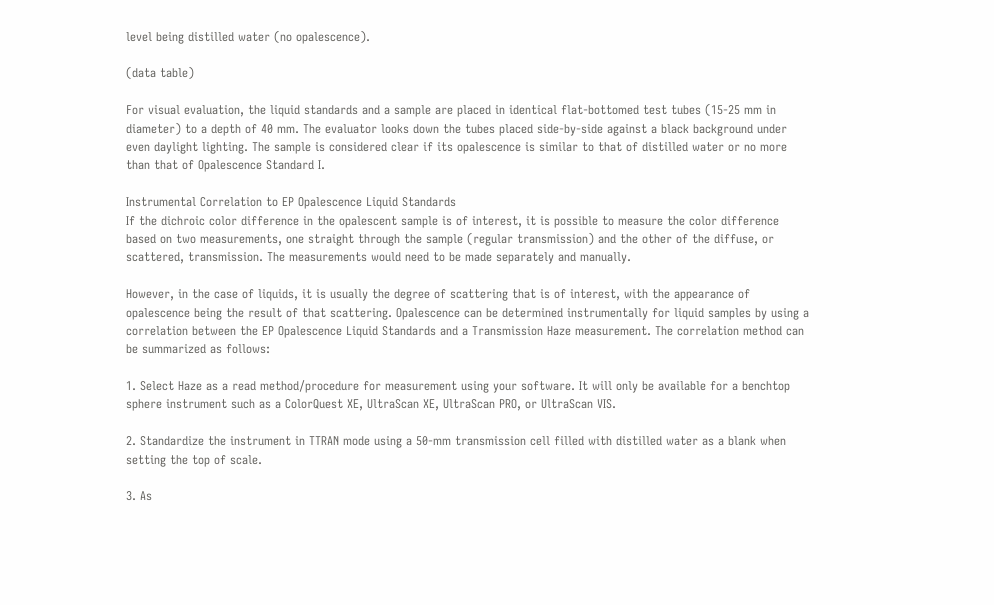level being distilled water (no opalescence).

(data table)

For visual evaluation, the liquid standards and a sample are placed in identical flat-bottomed test tubes (15-25 mm in diameter) to a depth of 40 mm. The evaluator looks down the tubes placed side-by-side against a black background under even daylight lighting. The sample is considered clear if its opalescence is similar to that of distilled water or no more than that of Opalescence Standard I.

Instrumental Correlation to EP Opalescence Liquid Standards
If the dichroic color difference in the opalescent sample is of interest, it is possible to measure the color difference based on two measurements, one straight through the sample (regular transmission) and the other of the diffuse, or scattered, transmission. The measurements would need to be made separately and manually.

However, in the case of liquids, it is usually the degree of scattering that is of interest, with the appearance of opalescence being the result of that scattering. Opalescence can be determined instrumentally for liquid samples by using a correlation between the EP Opalescence Liquid Standards and a Transmission Haze measurement. The correlation method can be summarized as follows:

1. Select Haze as a read method/procedure for measurement using your software. It will only be available for a benchtop sphere instrument such as a ColorQuest XE, UltraScan XE, UltraScan PRO, or UltraScan VIS.

2. Standardize the instrument in TTRAN mode using a 50-mm transmission cell filled with distilled water as a blank when setting the top of scale.

3. As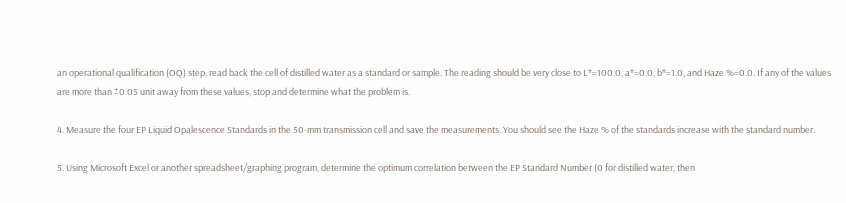an operational qualification (OQ) step, read back the cell of distilled water as a standard or sample. The reading should be very close to L*=100.0, a*=0.0, b*=1.0, and Haze %=0.0. If any of the values are more than ±0.05 unit away from these values, stop and determine what the problem is.

4. Measure the four EP Liquid Opalescence Standards in the 50-mm transmission cell and save the measurements. You should see the Haze % of the standards increase with the standard number.

5. Using Microsoft Excel or another spreadsheet/graphing program, determine the optimum correlation between the EP Standard Number (0 for distilled water, then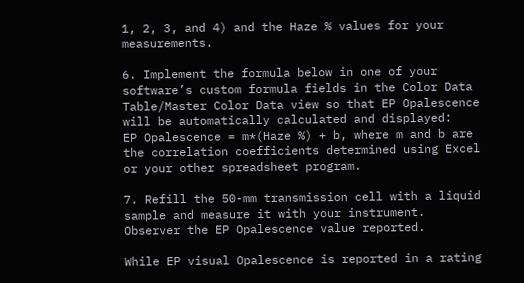1, 2, 3, and 4) and the Haze % values for your measurements.

6. Implement the formula below in one of your software’s custom formula fields in the Color Data Table/Master Color Data view so that EP Opalescence will be automatically calculated and displayed:
EP Opalescence = m*(Haze %) + b, where m and b are the correlation coefficients determined using Excel or your other spreadsheet program.

7. Refill the 50-mm transmission cell with a liquid sample and measure it with your instrument. Observer the EP Opalescence value reported.

While EP visual Opalescence is reported in a rating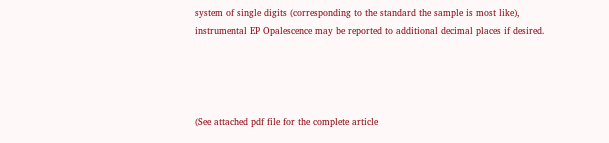system of single digits (corresponding to the standard the sample is most like), instrumental EP Opalescence may be reported to additional decimal places if desired.




(See attached pdf file for the complete article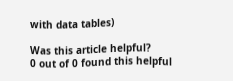with data tables)

Was this article helpful?
0 out of 0 found this helpful